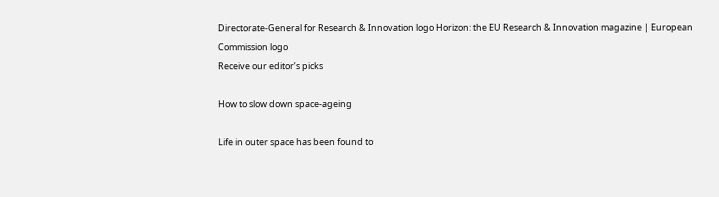Directorate-General for Research & Innovation logo Horizon: the EU Research & Innovation magazine | European Commission logo
Receive our editor’s picks

How to slow down space-ageing

Life in outer space has been found to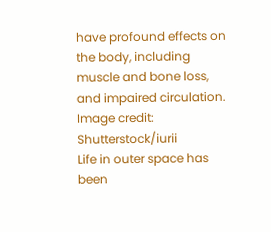have profound effects on the body, including muscle and bone loss, and impaired circulation. Image credit: Shutterstock/iurii
Life in outer space has been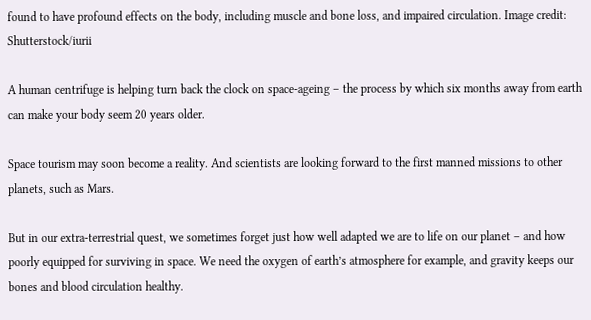found to have profound effects on the body, including muscle and bone loss, and impaired circulation. Image credit: Shutterstock/iurii

A human centrifuge is helping turn back the clock on space-ageing – the process by which six months away from earth can make your body seem 20 years older.

Space tourism may soon become a reality. And scientists are looking forward to the first manned missions to other planets, such as Mars.

But in our extra-terrestrial quest, we sometimes forget just how well adapted we are to life on our planet – and how poorly equipped for surviving in space. We need the oxygen of earth’s atmosphere for example, and gravity keeps our bones and blood circulation healthy.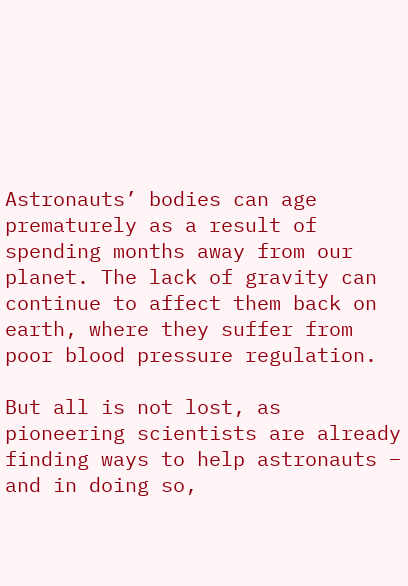Astronauts’ bodies can age prematurely as a result of spending months away from our planet. The lack of gravity can continue to affect them back on earth, where they suffer from poor blood pressure regulation.

But all is not lost, as pioneering scientists are already finding ways to help astronauts – and in doing so,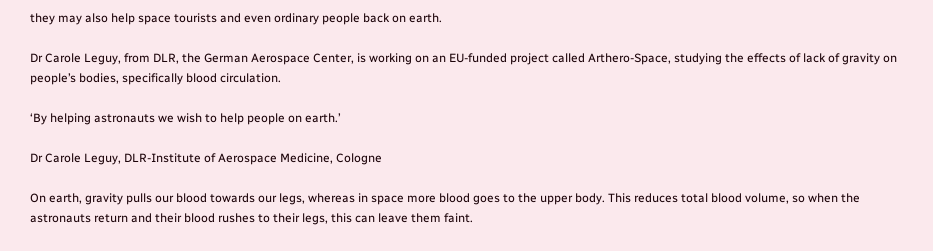they may also help space tourists and even ordinary people back on earth.

Dr Carole Leguy, from DLR, the German Aerospace Center, is working on an EU-funded project called Arthero-Space, studying the effects of lack of gravity on people’s bodies, specifically blood circulation.

‘By helping astronauts we wish to help people on earth.’

Dr Carole Leguy, DLR-Institute of Aerospace Medicine, Cologne

On earth, gravity pulls our blood towards our legs, whereas in space more blood goes to the upper body. This reduces total blood volume, so when the astronauts return and their blood rushes to their legs, this can leave them faint.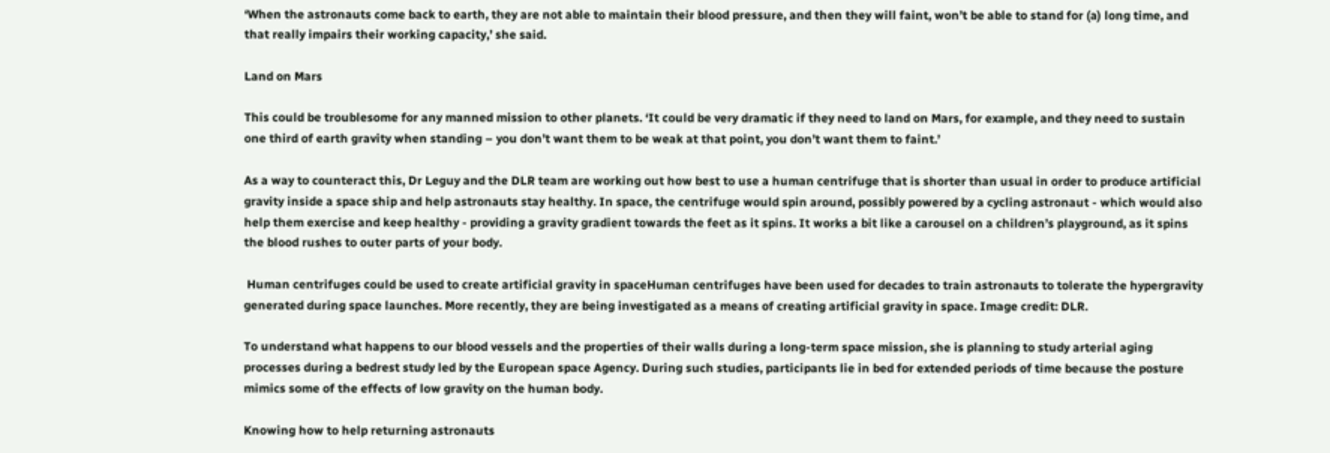‘When the astronauts come back to earth, they are not able to maintain their blood pressure, and then they will faint, won’t be able to stand for (a) long time, and that really impairs their working capacity,’ she said.

Land on Mars

This could be troublesome for any manned mission to other planets. ‘It could be very dramatic if they need to land on Mars, for example, and they need to sustain one third of earth gravity when standing – you don’t want them to be weak at that point, you don’t want them to faint.’

As a way to counteract this, Dr Leguy and the DLR team are working out how best to use a human centrifuge that is shorter than usual in order to produce artificial gravity inside a space ship and help astronauts stay healthy. In space, the centrifuge would spin around, possibly powered by a cycling astronaut - which would also help them exercise and keep healthy - providing a gravity gradient towards the feet as it spins. It works a bit like a carousel on a children’s playground, as it spins the blood rushes to outer parts of your body.

 Human centrifuges could be used to create artificial gravity in spaceHuman centrifuges have been used for decades to train astronauts to tolerate the hypergravity generated during space launches. More recently, they are being investigated as a means of creating artificial gravity in space. Image credit: DLR.

To understand what happens to our blood vessels and the properties of their walls during a long-term space mission, she is planning to study arterial aging processes during a bedrest study led by the European space Agency. During such studies, participants lie in bed for extended periods of time because the posture mimics some of the effects of low gravity on the human body.

Knowing how to help returning astronauts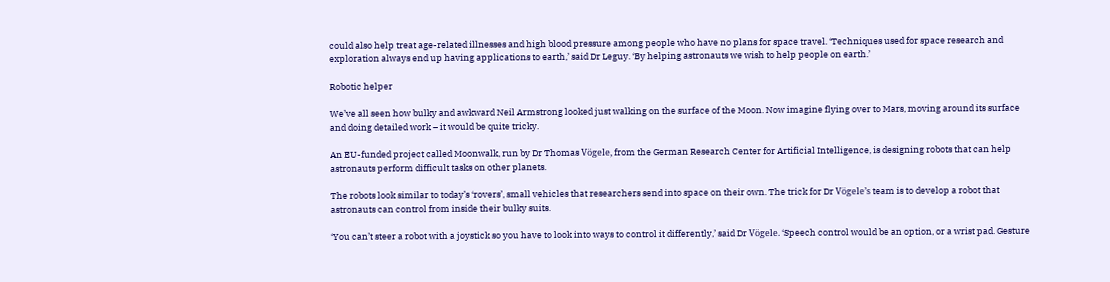could also help treat age-related illnesses and high blood pressure among people who have no plans for space travel. ‘Techniques used for space research and exploration always end up having applications to earth,’ said Dr Leguy. ‘By helping astronauts we wish to help people on earth.’

Robotic helper

We’ve all seen how bulky and awkward Neil Armstrong looked just walking on the surface of the Moon. Now imagine flying over to Mars, moving around its surface and doing detailed work – it would be quite tricky.

An EU-funded project called Moonwalk, run by Dr Thomas Vögele, from the German Research Center for Artificial Intelligence, is designing robots that can help astronauts perform difficult tasks on other planets.

The robots look similar to today’s ‘rovers’, small vehicles that researchers send into space on their own. The trick for Dr Vögele’s team is to develop a robot that astronauts can control from inside their bulky suits.

‘You can’t steer a robot with a joystick so you have to look into ways to control it differently,’ said Dr Vögele. ‘Speech control would be an option, or a wrist pad. Gesture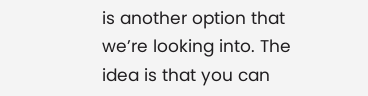is another option that we’re looking into. The idea is that you can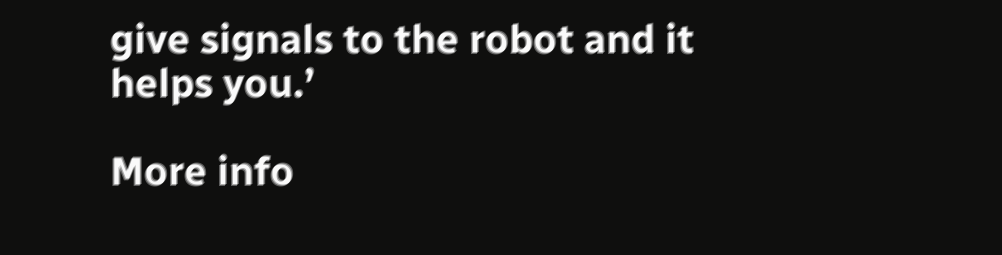give signals to the robot and it helps you.’

More info